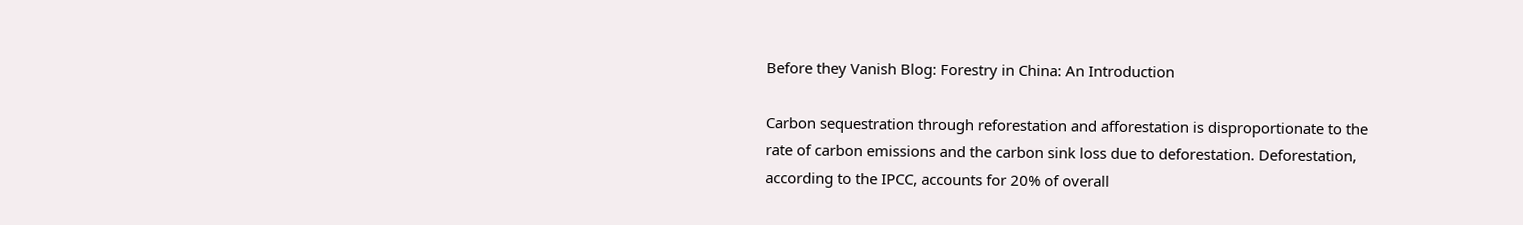Before they Vanish Blog: Forestry in China: An Introduction

Carbon sequestration through reforestation and afforestation is disproportionate to the rate of carbon emissions and the carbon sink loss due to deforestation. Deforestation, according to the IPCC, accounts for 20% of overall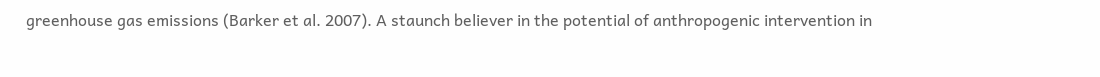greenhouse gas emissions (Barker et al. 2007). A staunch believer in the potential of anthropogenic intervention in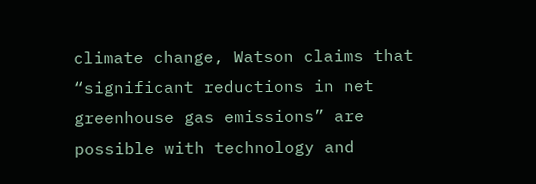climate change, Watson claims that “significant reductions in net greenhouse gas emissions” are possible with technology and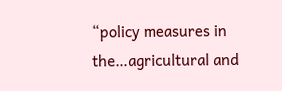“policy measures in the…agricultural and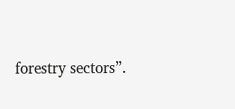forestry sectors”.